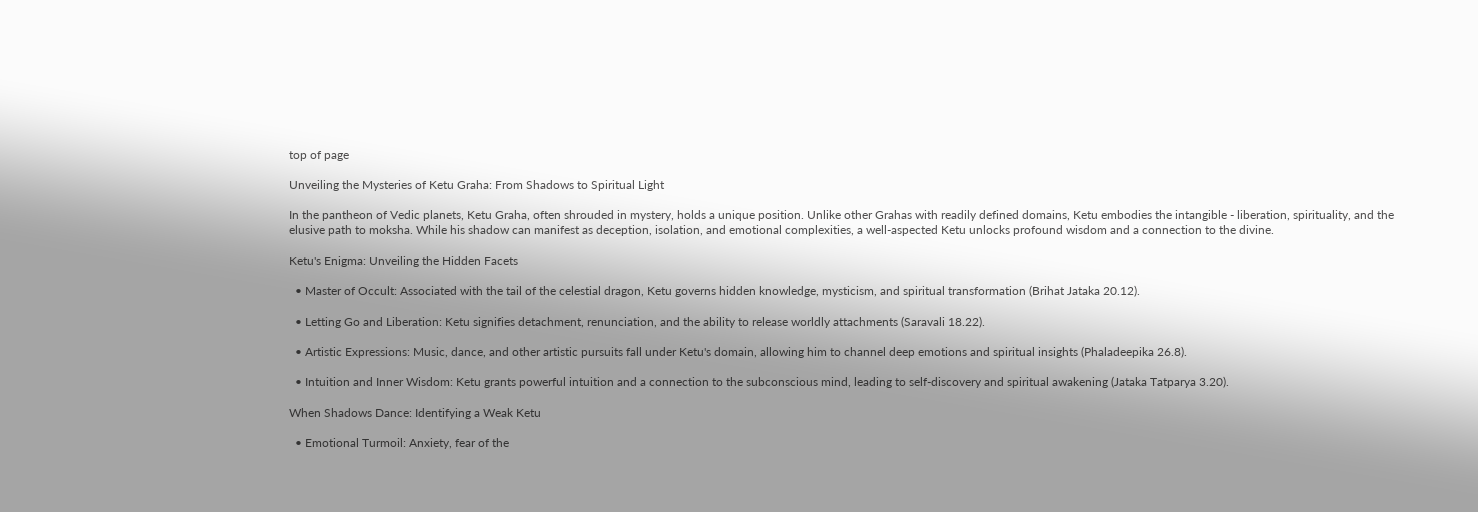top of page

Unveiling the Mysteries of Ketu Graha: From Shadows to Spiritual Light

In the pantheon of Vedic planets, Ketu Graha, often shrouded in mystery, holds a unique position. Unlike other Grahas with readily defined domains, Ketu embodies the intangible - liberation, spirituality, and the elusive path to moksha. While his shadow can manifest as deception, isolation, and emotional complexities, a well-aspected Ketu unlocks profound wisdom and a connection to the divine.

Ketu's Enigma: Unveiling the Hidden Facets

  • Master of Occult: Associated with the tail of the celestial dragon, Ketu governs hidden knowledge, mysticism, and spiritual transformation (Brihat Jataka 20.12).

  • Letting Go and Liberation: Ketu signifies detachment, renunciation, and the ability to release worldly attachments (Saravali 18.22).

  • Artistic Expressions: Music, dance, and other artistic pursuits fall under Ketu's domain, allowing him to channel deep emotions and spiritual insights (Phaladeepika 26.8).

  • Intuition and Inner Wisdom: Ketu grants powerful intuition and a connection to the subconscious mind, leading to self-discovery and spiritual awakening (Jataka Tatparya 3.20).

When Shadows Dance: Identifying a Weak Ketu

  • Emotional Turmoil: Anxiety, fear of the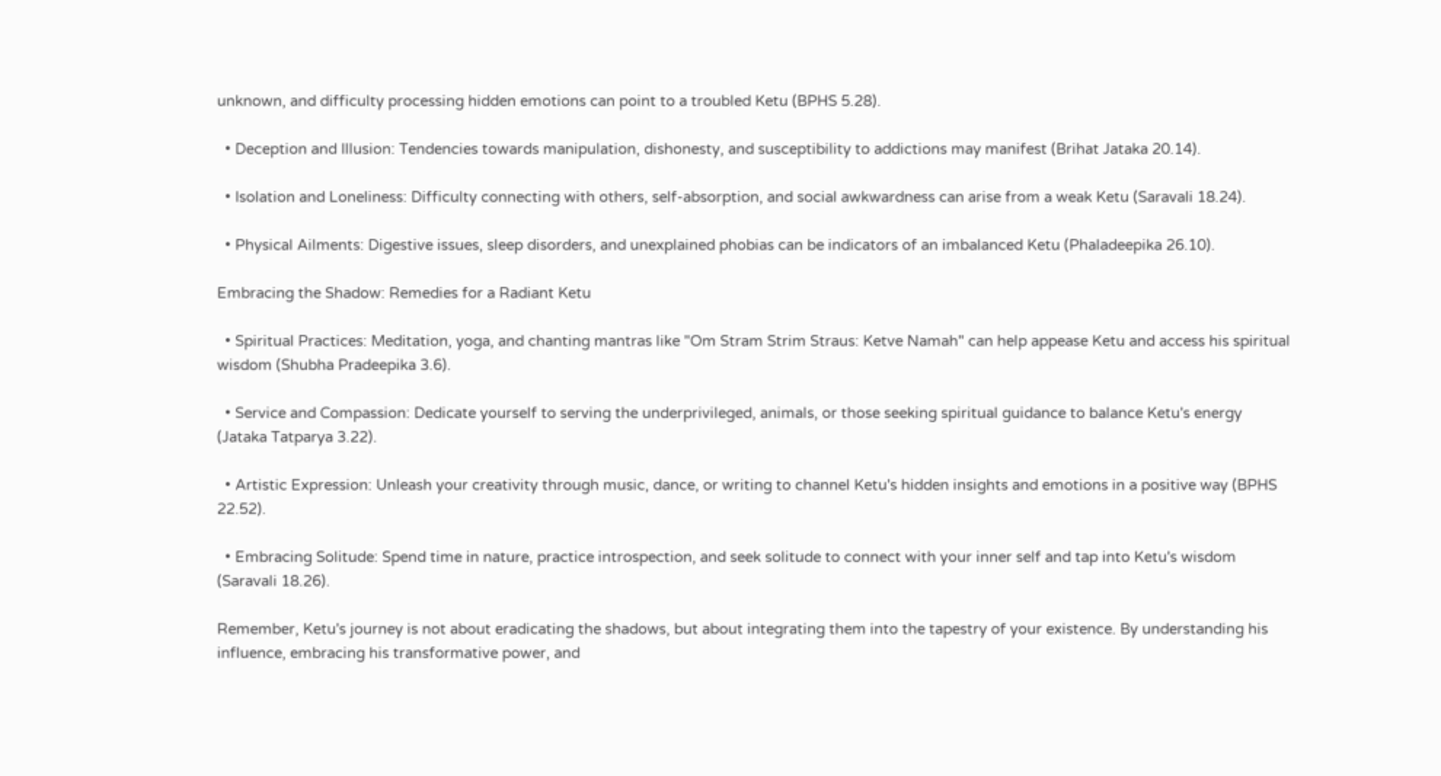unknown, and difficulty processing hidden emotions can point to a troubled Ketu (BPHS 5.28).

  • Deception and Illusion: Tendencies towards manipulation, dishonesty, and susceptibility to addictions may manifest (Brihat Jataka 20.14).

  • Isolation and Loneliness: Difficulty connecting with others, self-absorption, and social awkwardness can arise from a weak Ketu (Saravali 18.24).

  • Physical Ailments: Digestive issues, sleep disorders, and unexplained phobias can be indicators of an imbalanced Ketu (Phaladeepika 26.10).

Embracing the Shadow: Remedies for a Radiant Ketu

  • Spiritual Practices: Meditation, yoga, and chanting mantras like "Om Stram Strim Straus: Ketve Namah" can help appease Ketu and access his spiritual wisdom (Shubha Pradeepika 3.6).

  • Service and Compassion: Dedicate yourself to serving the underprivileged, animals, or those seeking spiritual guidance to balance Ketu's energy (Jataka Tatparya 3.22).

  • Artistic Expression: Unleash your creativity through music, dance, or writing to channel Ketu's hidden insights and emotions in a positive way (BPHS 22.52).

  • Embracing Solitude: Spend time in nature, practice introspection, and seek solitude to connect with your inner self and tap into Ketu's wisdom (Saravali 18.26).

Remember, Ketu's journey is not about eradicating the shadows, but about integrating them into the tapestry of your existence. By understanding his influence, embracing his transformative power, and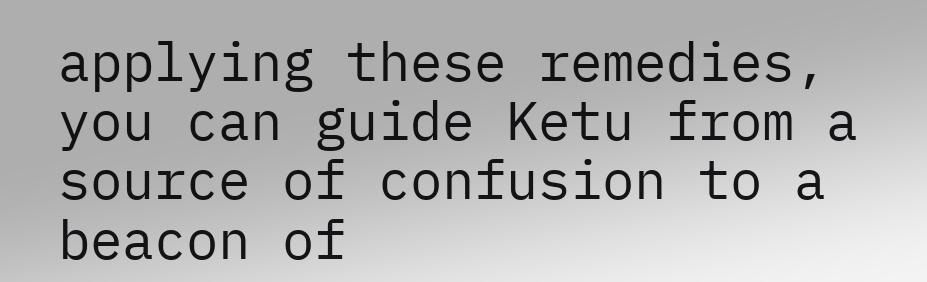applying these remedies, you can guide Ketu from a source of confusion to a beacon of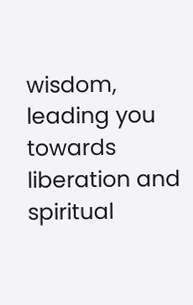wisdom, leading you towards liberation and spiritual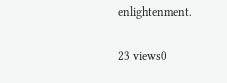enlightenment.

23 views0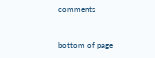comments


bottom of page